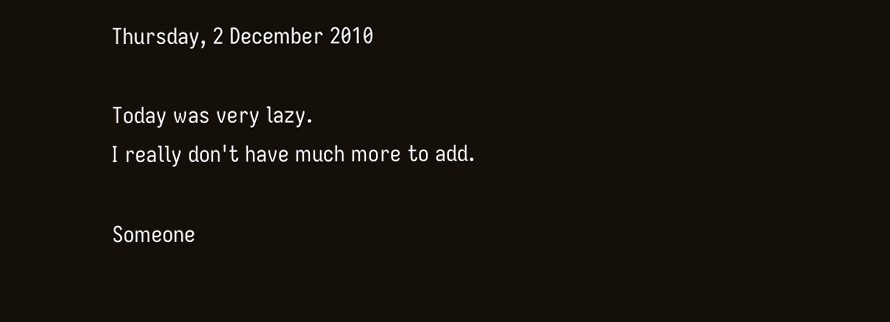Thursday, 2 December 2010

Today was very lazy.
I really don't have much more to add.

Someone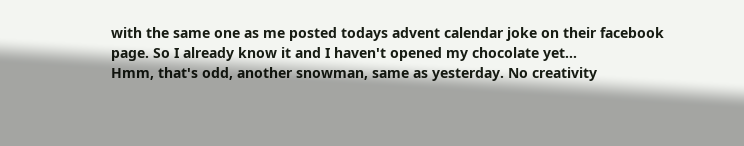with the same one as me posted todays advent calendar joke on their facebook page. So I already know it and I haven't opened my chocolate yet...
Hmm, that's odd, another snowman, same as yesterday. No creativity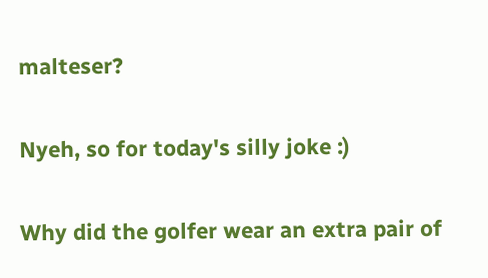malteser?

Nyeh, so for today's silly joke :)

Why did the golfer wear an extra pair of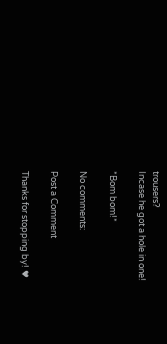trousers?
Incase he got a hole in one!

*Bom bom!*

No comments:

Post a Comment

Thanks for stopping by! ♥